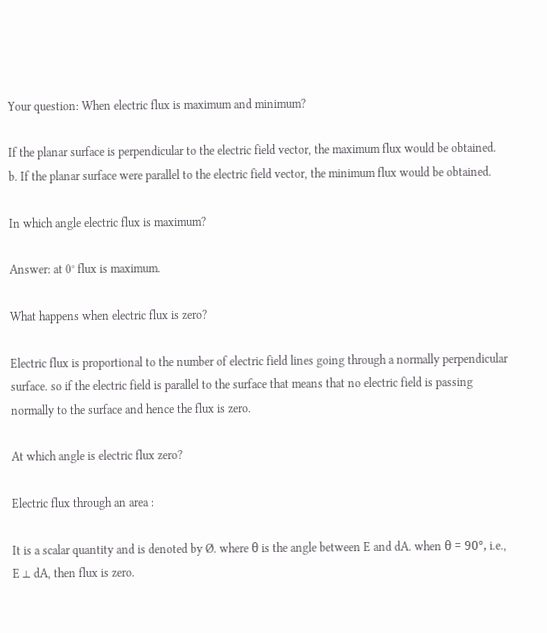Your question: When electric flux is maximum and minimum?

If the planar surface is perpendicular to the electric field vector, the maximum flux would be obtained. b. If the planar surface were parallel to the electric field vector, the minimum flux would be obtained.

In which angle electric flux is maximum?

Answer: at 0° flux is maximum.

What happens when electric flux is zero?

Electric flux is proportional to the number of electric field lines going through a normally perpendicular surface. so if the electric field is parallel to the surface that means that no electric field is passing normally to the surface and hence the flux is zero.

At which angle is electric flux zero?

Electric flux through an area :

It is a scalar quantity and is denoted by Ø. where θ is the angle between E and dA. when θ = 90°, i.e., E ⊥ dA, then flux is zero.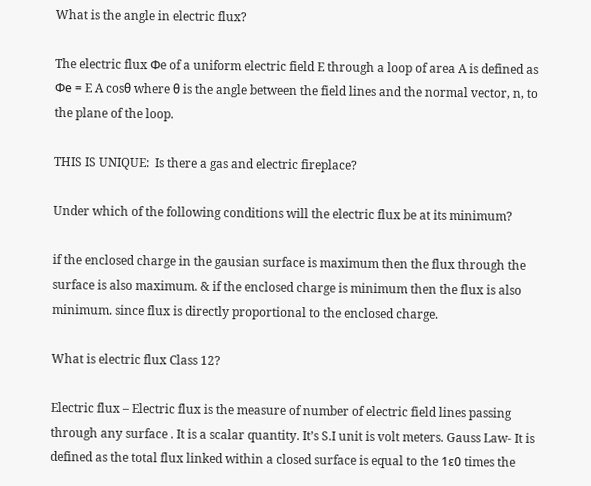What is the angle in electric flux?

The electric flux Φe of a uniform electric field E through a loop of area A is defined as Φe = E A cosθ where θ is the angle between the field lines and the normal vector, n, to the plane of the loop.

THIS IS UNIQUE:  Is there a gas and electric fireplace?

Under which of the following conditions will the electric flux be at its minimum?

if the enclosed charge in the gausian surface is maximum then the flux through the surface is also maximum. & if the enclosed charge is minimum then the flux is also minimum. since flux is directly proportional to the enclosed charge.

What is electric flux Class 12?

Electric flux – Electric flux is the measure of number of electric field lines passing through any surface . It is a scalar quantity. It’s S.I unit is volt meters. Gauss Law- It is defined as the total flux linked within a closed surface is equal to the 1ε0 times the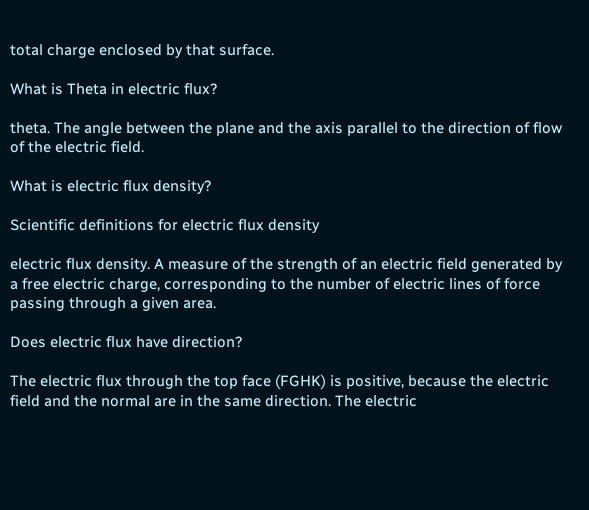total charge enclosed by that surface.

What is Theta in electric flux?

theta. The angle between the plane and the axis parallel to the direction of flow of the electric field.

What is electric flux density?

Scientific definitions for electric flux density

electric flux density. A measure of the strength of an electric field generated by a free electric charge, corresponding to the number of electric lines of force passing through a given area.

Does electric flux have direction?

The electric flux through the top face (FGHK) is positive, because the electric field and the normal are in the same direction. The electric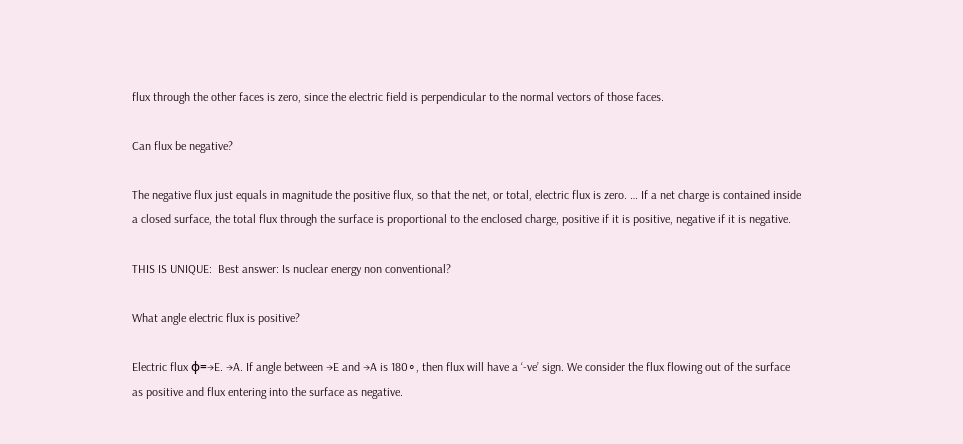flux through the other faces is zero, since the electric field is perpendicular to the normal vectors of those faces.

Can flux be negative?

The negative flux just equals in magnitude the positive flux, so that the net, or total, electric flux is zero. … If a net charge is contained inside a closed surface, the total flux through the surface is proportional to the enclosed charge, positive if it is positive, negative if it is negative.

THIS IS UNIQUE:  Best answer: Is nuclear energy non conventional?

What angle electric flux is positive?

Electric flux ϕ=→E. →A. If angle between →E and →A is 180∘, then flux will have a ‘-ve’ sign. We consider the flux flowing out of the surface as positive and flux entering into the surface as negative.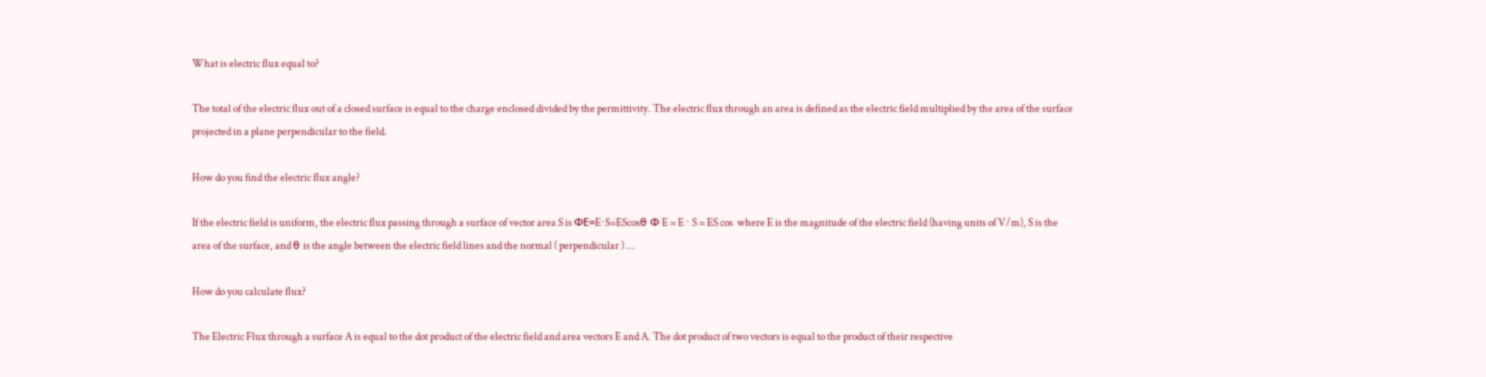What is electric flux equal to?

The total of the electric flux out of a closed surface is equal to the charge enclosed divided by the permittivity. The electric flux through an area is defined as the electric field multiplied by the area of the surface projected in a plane perpendicular to the field.

How do you find the electric flux angle?

If the electric field is uniform, the electric flux passing through a surface of vector area S is ΦE=E⋅S=EScosθ Φ E = E ⋅ S = ES cos  where E is the magnitude of the electric field (having units of V/m), S is the area of the surface, and θ is the angle between the electric field lines and the normal ( perpendicular ) …

How do you calculate flux?

The Electric Flux through a surface A is equal to the dot product of the electric field and area vectors E and A. The dot product of two vectors is equal to the product of their respective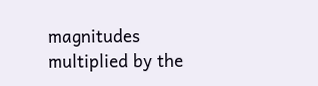magnitudes multiplied by the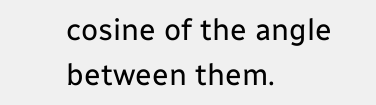cosine of the angle between them.